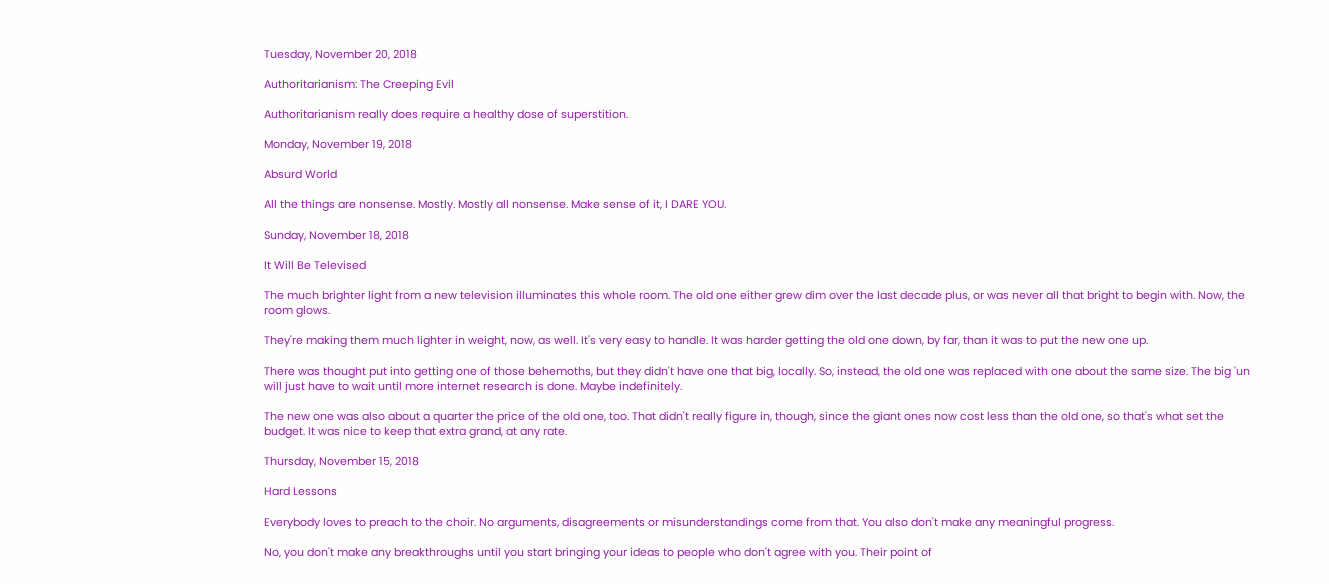Tuesday, November 20, 2018

Authoritarianism: The Creeping Evil

Authoritarianism really does require a healthy dose of superstition.

Monday, November 19, 2018

Absurd World

All the things are nonsense. Mostly. Mostly all nonsense. Make sense of it, I DARE YOU.

Sunday, November 18, 2018

It Will Be Televised

The much brighter light from a new television illuminates this whole room. The old one either grew dim over the last decade plus, or was never all that bright to begin with. Now, the room glows.

They're making them much lighter in weight, now, as well. It's very easy to handle. It was harder getting the old one down, by far, than it was to put the new one up.

There was thought put into getting one of those behemoths, but they didn't have one that big, locally. So, instead, the old one was replaced with one about the same size. The big 'un will just have to wait until more internet research is done. Maybe indefinitely.

The new one was also about a quarter the price of the old one, too. That didn't really figure in, though, since the giant ones now cost less than the old one, so that's what set the budget. It was nice to keep that extra grand, at any rate.

Thursday, November 15, 2018

Hard Lessons

Everybody loves to preach to the choir. No arguments, disagreements or misunderstandings come from that. You also don't make any meaningful progress.

No, you don't make any breakthroughs until you start bringing your ideas to people who don't agree with you. Their point of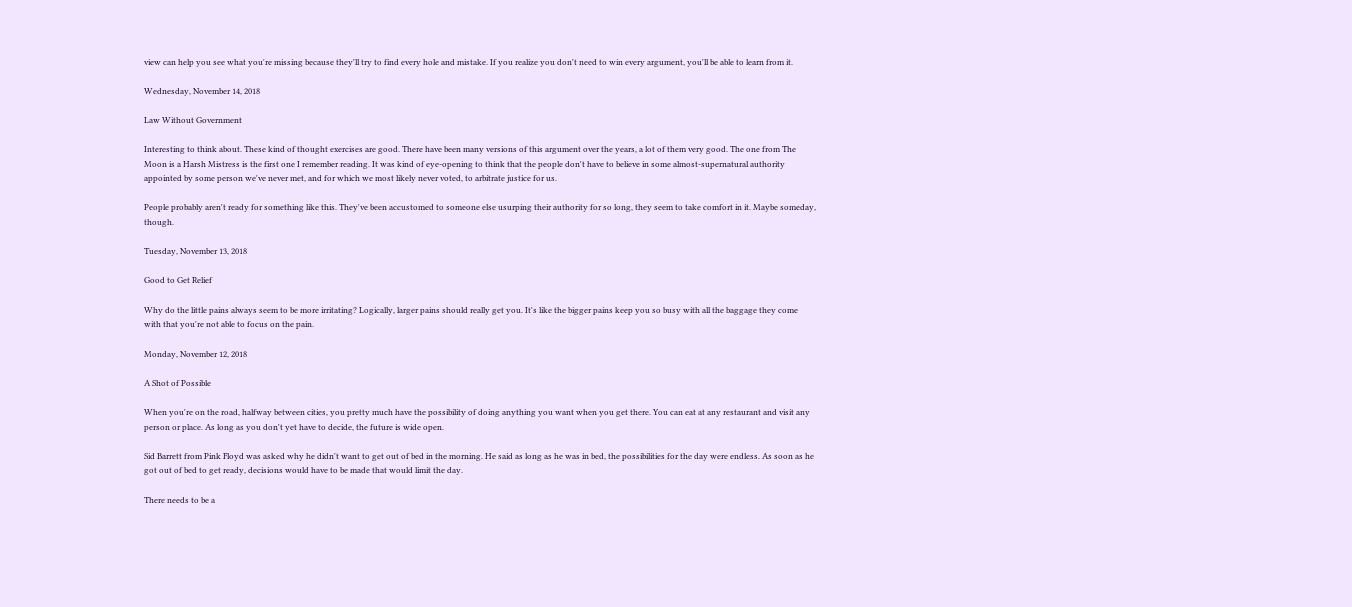view can help you see what you're missing because they'll try to find every hole and mistake. If you realize you don't need to win every argument, you'll be able to learn from it.

Wednesday, November 14, 2018

Law Without Government

Interesting to think about. These kind of thought exercises are good. There have been many versions of this argument over the years, a lot of them very good. The one from The Moon is a Harsh Mistress is the first one I remember reading. It was kind of eye-opening to think that the people don't have to believe in some almost-supernatural authority appointed by some person we've never met, and for which we most likely never voted, to arbitrate justice for us.

People probably aren't ready for something like this. They've been accustomed to someone else usurping their authority for so long, they seem to take comfort in it. Maybe someday, though.

Tuesday, November 13, 2018

Good to Get Relief

Why do the little pains always seem to be more irritating? Logically, larger pains should really get you. It's like the bigger pains keep you so busy with all the baggage they come with that you're not able to focus on the pain.

Monday, November 12, 2018

A Shot of Possible

When you're on the road, halfway between cities, you pretty much have the possibility of doing anything you want when you get there. You can eat at any restaurant and visit any person or place. As long as you don't yet have to decide, the future is wide open.

Sid Barrett from Pink Floyd was asked why he didn't want to get out of bed in the morning. He said as long as he was in bed, the possibilities for the day were endless. As soon as he got out of bed to get ready, decisions would have to be made that would limit the day.

There needs to be a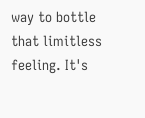way to bottle that limitless feeling. It's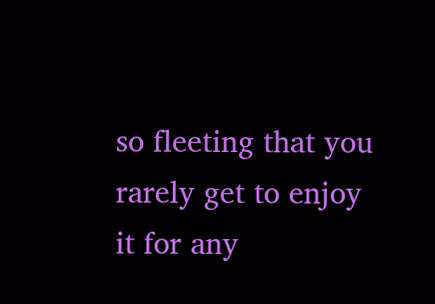so fleeting that you rarely get to enjoy it for any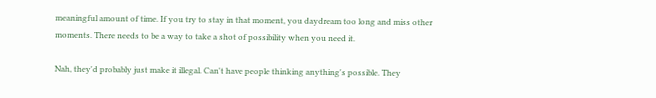meaningful amount of time. If you try to stay in that moment, you daydream too long and miss other moments. There needs to be a way to take a shot of possibility when you need it.

Nah, they'd probably just make it illegal. Can't have people thinking anything's possible. They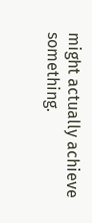might actually achieve something.